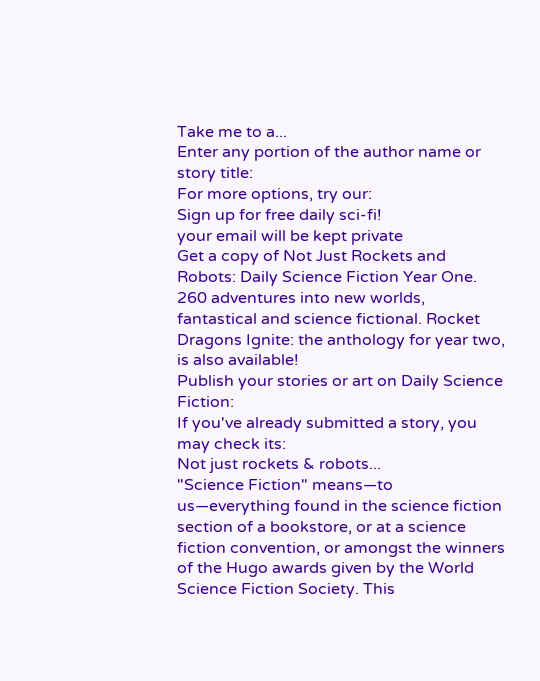Take me to a...
Enter any portion of the author name or story title:
For more options, try our:
Sign up for free daily sci-fi!
your email will be kept private
Get a copy of Not Just Rockets and Robots: Daily Science Fiction Year One. 260 adventures into new worlds, fantastical and science fictional. Rocket Dragons Ignite: the anthology for year two, is also available!
Publish your stories or art on Daily Science Fiction:
If you've already submitted a story, you may check its:
Not just rockets & robots...
"Science Fiction" means—to us—everything found in the science fiction section of a bookstore, or at a science fiction convention, or amongst the winners of the Hugo awards given by the World Science Fiction Society. This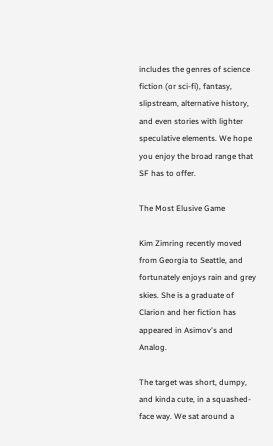includes the genres of science fiction (or sci-fi), fantasy, slipstream, alternative history, and even stories with lighter speculative elements. We hope you enjoy the broad range that SF has to offer.

The Most Elusive Game

Kim Zimring recently moved from Georgia to Seattle, and fortunately enjoys rain and grey skies. She is a graduate of Clarion and her fiction has appeared in Asimov's and Analog.

The target was short, dumpy, and kinda cute, in a squashed-face way. We sat around a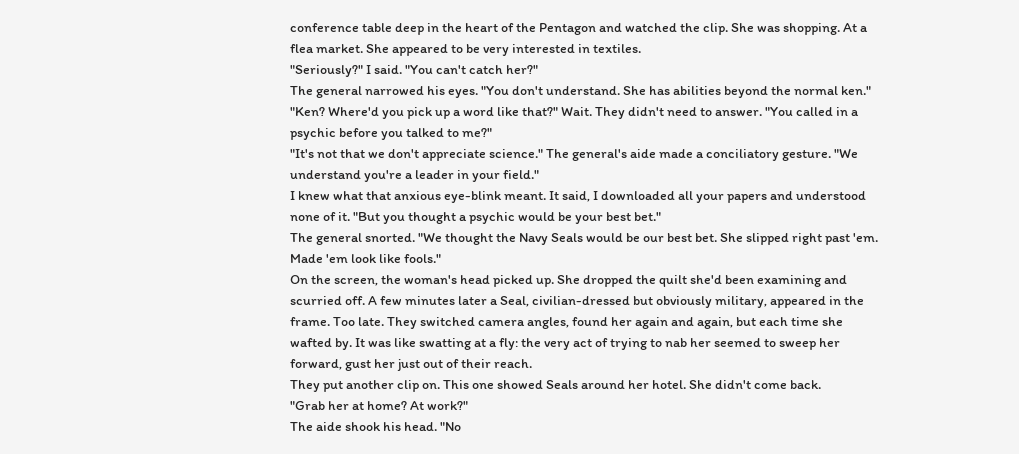conference table deep in the heart of the Pentagon and watched the clip. She was shopping. At a flea market. She appeared to be very interested in textiles.
"Seriously?" I said. "You can't catch her?"
The general narrowed his eyes. "You don't understand. She has abilities beyond the normal ken."
"Ken? Where'd you pick up a word like that?" Wait. They didn't need to answer. "You called in a psychic before you talked to me?"
"It's not that we don't appreciate science." The general's aide made a conciliatory gesture. "We understand you're a leader in your field."
I knew what that anxious eye-blink meant. It said, I downloaded all your papers and understood none of it. "But you thought a psychic would be your best bet."
The general snorted. "We thought the Navy Seals would be our best bet. She slipped right past 'em. Made 'em look like fools."
On the screen, the woman's head picked up. She dropped the quilt she'd been examining and scurried off. A few minutes later a Seal, civilian-dressed but obviously military, appeared in the frame. Too late. They switched camera angles, found her again and again, but each time she wafted by. It was like swatting at a fly: the very act of trying to nab her seemed to sweep her forward, gust her just out of their reach.
They put another clip on. This one showed Seals around her hotel. She didn't come back.
"Grab her at home? At work?"
The aide shook his head. "No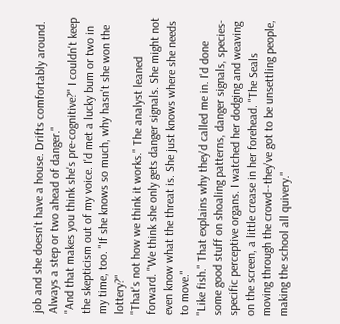job and she doesn't have a house. Drifts comfortably around. Always a step or two ahead of danger."
"And that makes you think she's pre-cognitive?" I couldn't keep the skepticism out of my voice. I'd met a lucky bum or two in my time, too. "If she knows so much, why hasn't she won the lottery?"
"That's not how we think it works." The analyst leaned forward. "We think she only gets danger signals. She might not even know what the threat is. She just knows where she needs to move."
"Like fish." That explains why they'd called me in. I'd done some good stuff on shoaling patterns, danger signals, species-specific perceptive organs. I watched her dodging and weaving on the screen, a little crease in her forehead. "The Seals moving through the crowd--they've got to be unsettling people, making the school all quivery."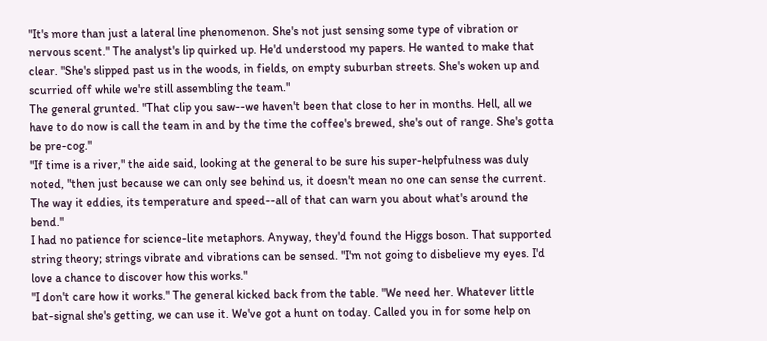"It's more than just a lateral line phenomenon. She's not just sensing some type of vibration or nervous scent." The analyst's lip quirked up. He'd understood my papers. He wanted to make that clear. "She's slipped past us in the woods, in fields, on empty suburban streets. She's woken up and scurried off while we're still assembling the team."
The general grunted. "That clip you saw--we haven't been that close to her in months. Hell, all we have to do now is call the team in and by the time the coffee's brewed, she's out of range. She's gotta be pre-cog."
"If time is a river," the aide said, looking at the general to be sure his super-helpfulness was duly noted, "then just because we can only see behind us, it doesn't mean no one can sense the current. The way it eddies, its temperature and speed--all of that can warn you about what's around the bend."
I had no patience for science-lite metaphors. Anyway, they'd found the Higgs boson. That supported string theory; strings vibrate and vibrations can be sensed. "I'm not going to disbelieve my eyes. I'd love a chance to discover how this works."
"I don't care how it works." The general kicked back from the table. "We need her. Whatever little bat-signal she's getting, we can use it. We've got a hunt on today. Called you in for some help on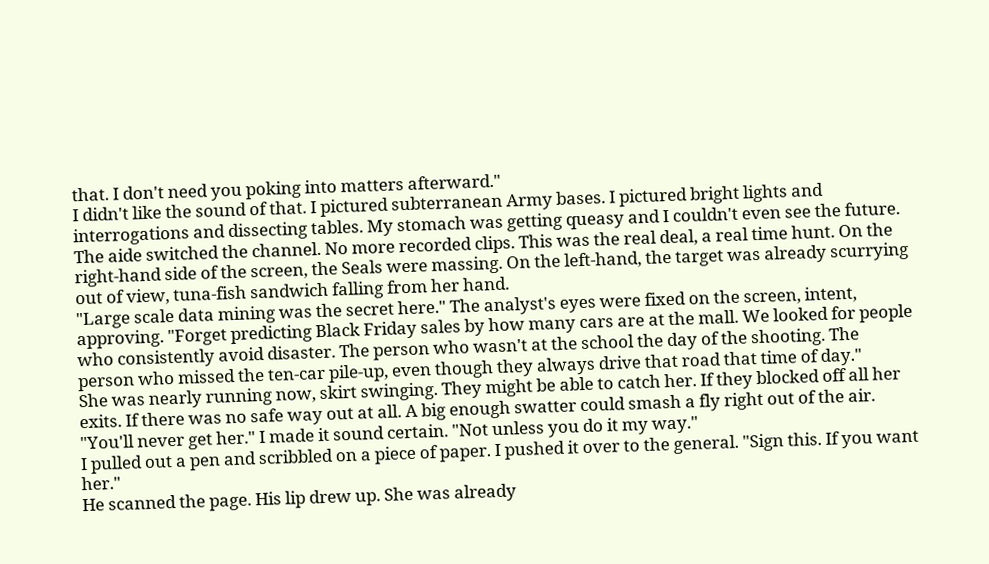that. I don't need you poking into matters afterward."
I didn't like the sound of that. I pictured subterranean Army bases. I pictured bright lights and interrogations and dissecting tables. My stomach was getting queasy and I couldn't even see the future.
The aide switched the channel. No more recorded clips. This was the real deal, a real time hunt. On the right-hand side of the screen, the Seals were massing. On the left-hand, the target was already scurrying out of view, tuna-fish sandwich falling from her hand.
"Large scale data mining was the secret here." The analyst's eyes were fixed on the screen, intent, approving. "Forget predicting Black Friday sales by how many cars are at the mall. We looked for people who consistently avoid disaster. The person who wasn't at the school the day of the shooting. The person who missed the ten-car pile-up, even though they always drive that road that time of day."
She was nearly running now, skirt swinging. They might be able to catch her. If they blocked off all her exits. If there was no safe way out at all. A big enough swatter could smash a fly right out of the air.
"You'll never get her." I made it sound certain. "Not unless you do it my way."
I pulled out a pen and scribbled on a piece of paper. I pushed it over to the general. "Sign this. If you want her."
He scanned the page. His lip drew up. She was already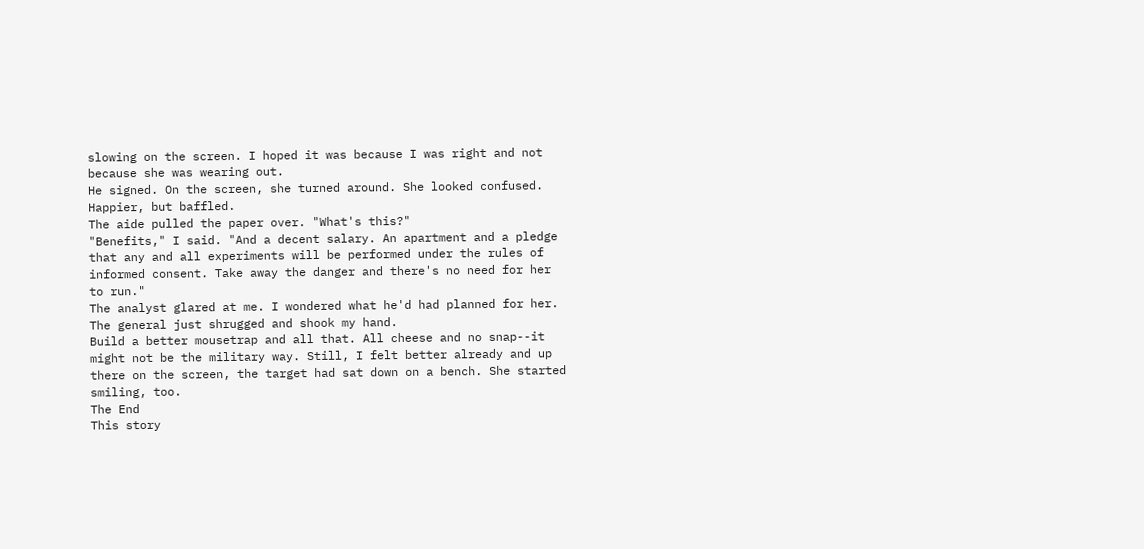slowing on the screen. I hoped it was because I was right and not because she was wearing out.
He signed. On the screen, she turned around. She looked confused. Happier, but baffled.
The aide pulled the paper over. "What's this?"
"Benefits," I said. "And a decent salary. An apartment and a pledge that any and all experiments will be performed under the rules of informed consent. Take away the danger and there's no need for her to run."
The analyst glared at me. I wondered what he'd had planned for her. The general just shrugged and shook my hand.
Build a better mousetrap and all that. All cheese and no snap--it might not be the military way. Still, I felt better already and up there on the screen, the target had sat down on a bench. She started smiling, too.
The End
This story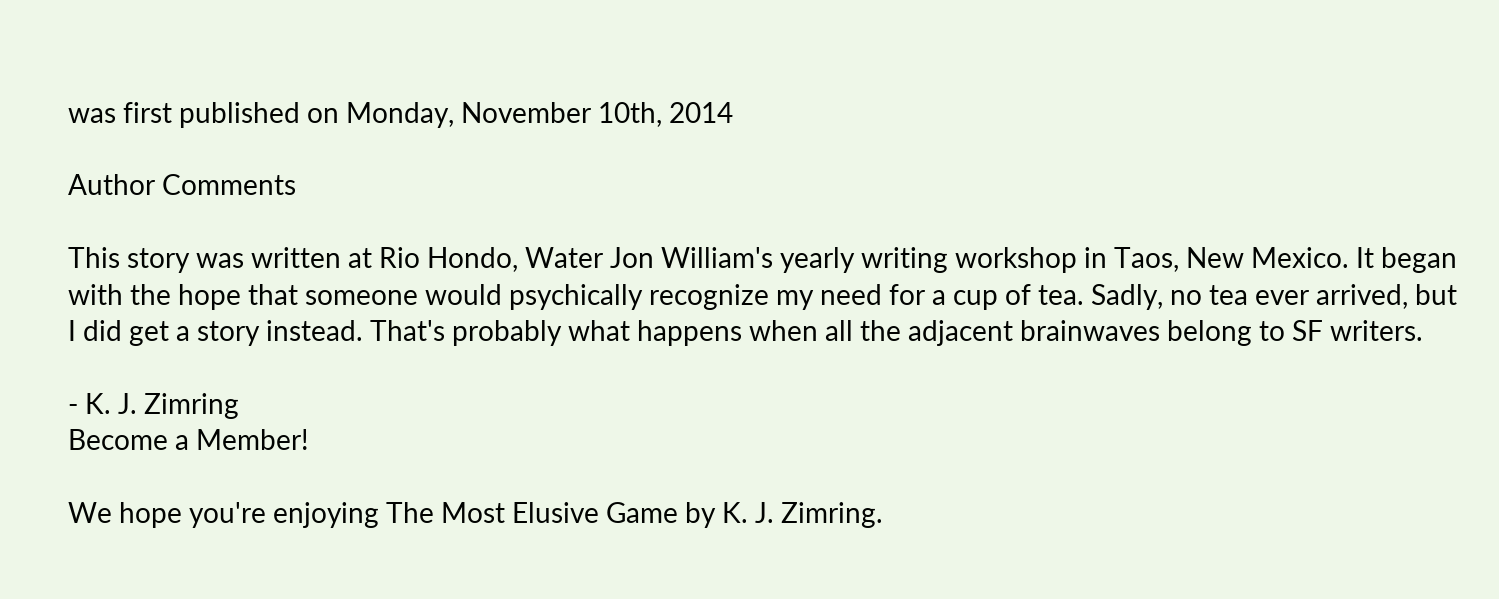was first published on Monday, November 10th, 2014

Author Comments

This story was written at Rio Hondo, Water Jon William's yearly writing workshop in Taos, New Mexico. It began with the hope that someone would psychically recognize my need for a cup of tea. Sadly, no tea ever arrived, but I did get a story instead. That's probably what happens when all the adjacent brainwaves belong to SF writers.

- K. J. Zimring
Become a Member!

We hope you're enjoying The Most Elusive Game by K. J. Zimring.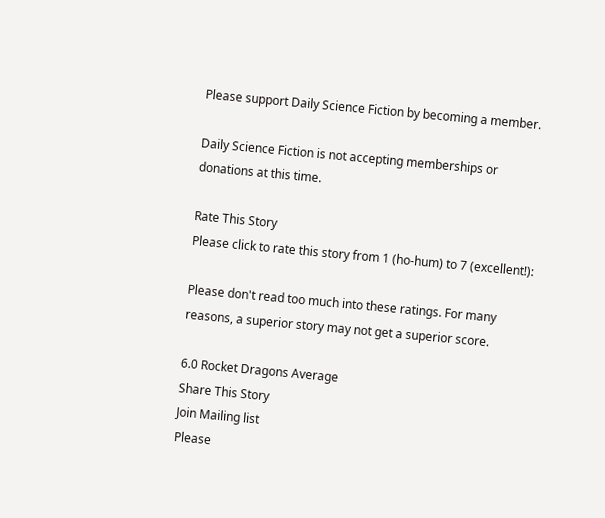Please support Daily Science Fiction by becoming a member.

Daily Science Fiction is not accepting memberships or donations at this time.

Rate This Story
Please click to rate this story from 1 (ho-hum) to 7 (excellent!):

Please don't read too much into these ratings. For many reasons, a superior story may not get a superior score.

6.0 Rocket Dragons Average
Share This Story
Join Mailing list
Please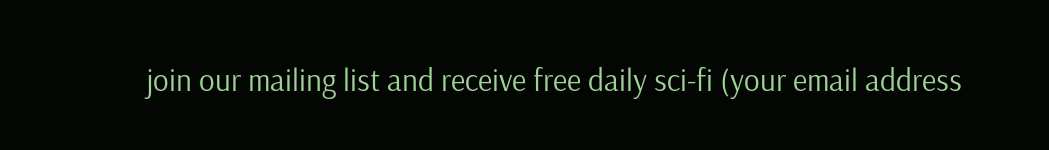join our mailing list and receive free daily sci-fi (your email address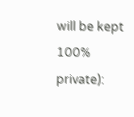will be kept 100% private):